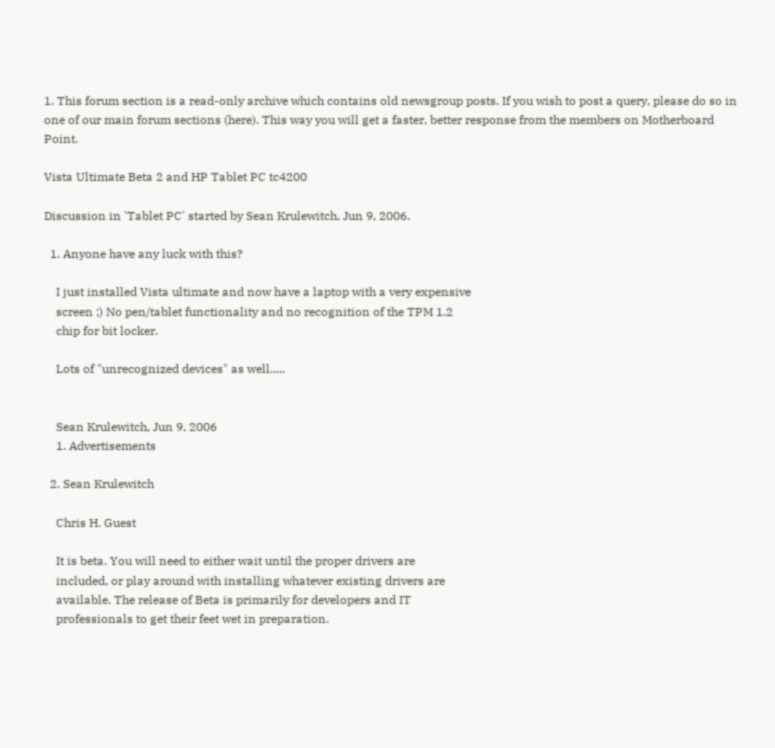1. This forum section is a read-only archive which contains old newsgroup posts. If you wish to post a query, please do so in one of our main forum sections (here). This way you will get a faster, better response from the members on Motherboard Point.

Vista Ultimate Beta 2 and HP Tablet PC tc4200

Discussion in 'Tablet PC' started by Sean Krulewitch, Jun 9, 2006.

  1. Anyone have any luck with this?

    I just installed Vista ultimate and now have a laptop with a very expensive
    screen ;) No pen/tablet functionality and no recognition of the TPM 1.2
    chip for bit locker.

    Lots of "unrecognized devices" as well.....


    Sean Krulewitch, Jun 9, 2006
    1. Advertisements

  2. Sean Krulewitch

    Chris H. Guest

    It is beta. You will need to either wait until the proper drivers are
    included, or play around with installing whatever existing drivers are
    available. The release of Beta is primarily for developers and IT
    professionals to get their feet wet in preparation.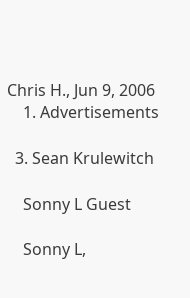Chris H., Jun 9, 2006
    1. Advertisements

  3. Sean Krulewitch

    Sonny L Guest

    Sonny L,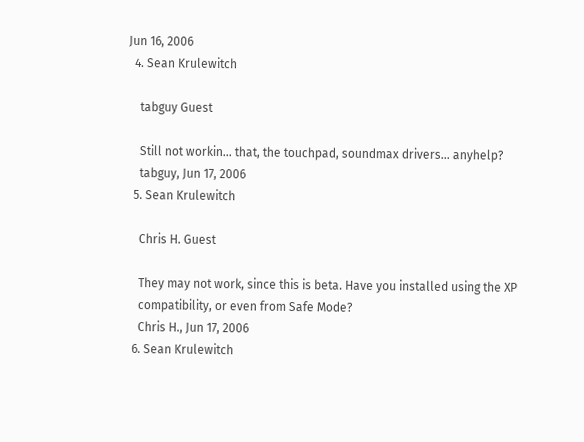Jun 16, 2006
  4. Sean Krulewitch

    tabguy Guest

    Still not workin... that, the touchpad, soundmax drivers... anyhelp?
    tabguy, Jun 17, 2006
  5. Sean Krulewitch

    Chris H. Guest

    They may not work, since this is beta. Have you installed using the XP
    compatibility, or even from Safe Mode?
    Chris H., Jun 17, 2006
  6. Sean Krulewitch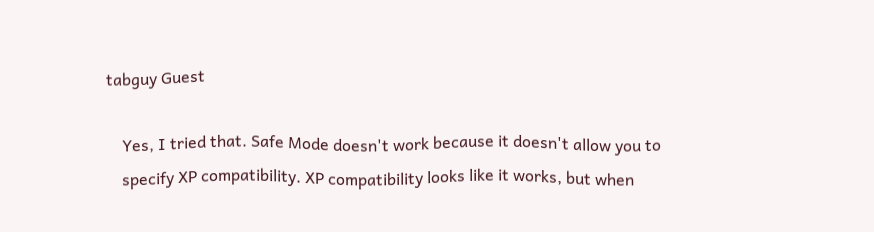tabguy Guest

    Yes, I tried that. Safe Mode doesn't work because it doesn't allow you to
    specify XP compatibility. XP compatibility looks like it works, but when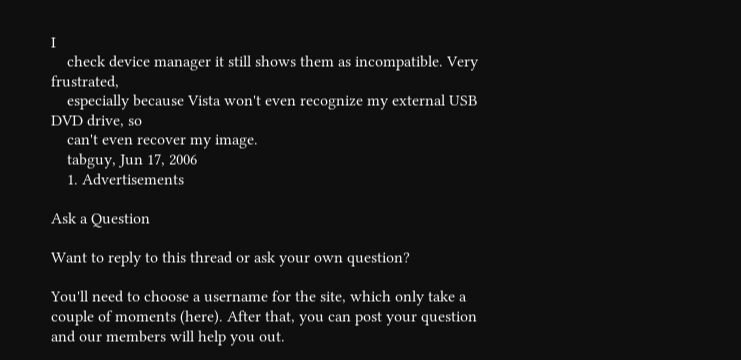I
    check device manager it still shows them as incompatible. Very frustrated,
    especially because Vista won't even recognize my external USB DVD drive, so
    can't even recover my image.
    tabguy, Jun 17, 2006
    1. Advertisements

Ask a Question

Want to reply to this thread or ask your own question?

You'll need to choose a username for the site, which only take a couple of moments (here). After that, you can post your question and our members will help you out.